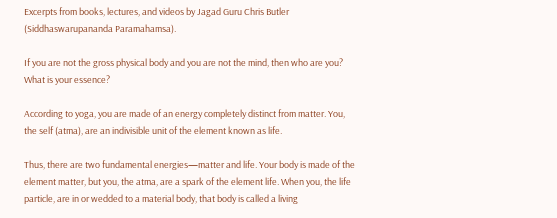Excerpts from books, lectures, and videos by Jagad Guru Chris Butler (Siddhaswarupananda Paramahamsa).

If you are not the gross physical body and you are not the mind, then who are you? What is your essence?

According to yoga, you are made of an energy completely distinct from matter. You, the self (atma), are an indivisible unit of the element known as life.

Thus, there are two fundamental energies—matter and life. Your body is made of the element matter, but you, the atma, are a spark of the element life. When you, the life particle, are in or wedded to a material body, that body is called a living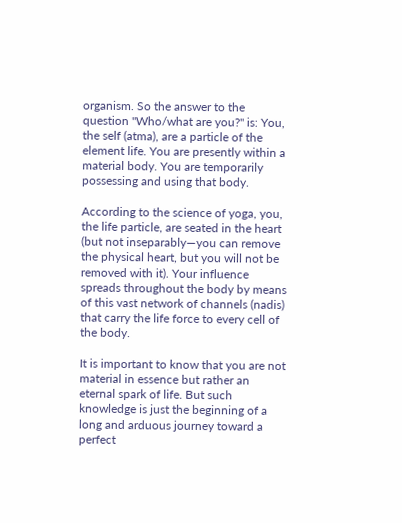organism. So the answer to the question "Who/what are you?" is: You, the self (atma), are a particle of the element life. You are presently within a material body. You are temporarily possessing and using that body.

According to the science of yoga, you, the life particle, are seated in the heart (but not inseparably—you can remove the physical heart, but you will not be removed with it). Your influence spreads throughout the body by means of this vast network of channels (nadis) that carry the life force to every cell of the body.

It is important to know that you are not material in essence but rather an eternal spark of life. But such knowledge is just the beginning of a long and arduous journey toward a perfect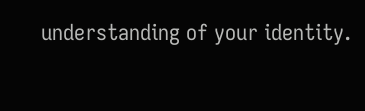understanding of your identity.